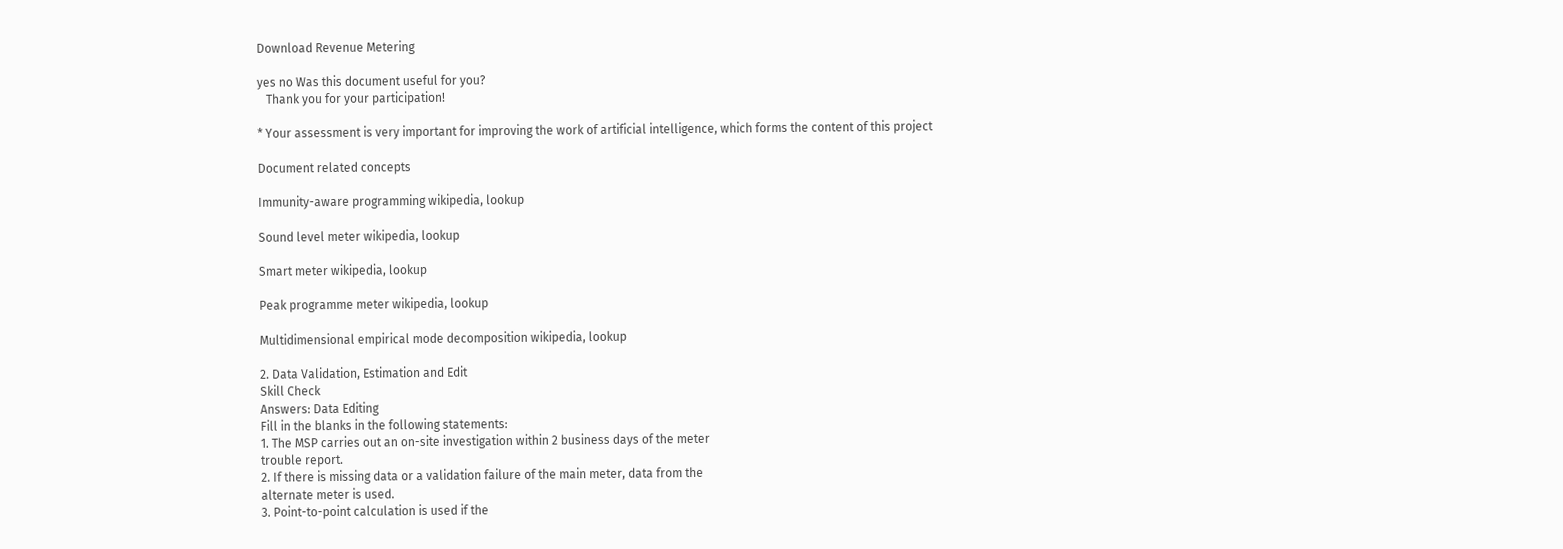Download Revenue Metering

yes no Was this document useful for you?
   Thank you for your participation!

* Your assessment is very important for improving the work of artificial intelligence, which forms the content of this project

Document related concepts

Immunity-aware programming wikipedia, lookup

Sound level meter wikipedia, lookup

Smart meter wikipedia, lookup

Peak programme meter wikipedia, lookup

Multidimensional empirical mode decomposition wikipedia, lookup

2. Data Validation, Estimation and Edit
Skill Check
Answers: Data Editing
Fill in the blanks in the following statements:
1. The MSP carries out an on-site investigation within 2 business days of the meter
trouble report.
2. If there is missing data or a validation failure of the main meter, data from the
alternate meter is used.
3. Point-to-point calculation is used if the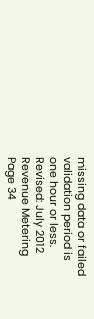missing data or failed validation period is
one hour or less.
Revised: July 2012
Revenue Metering
Page 34